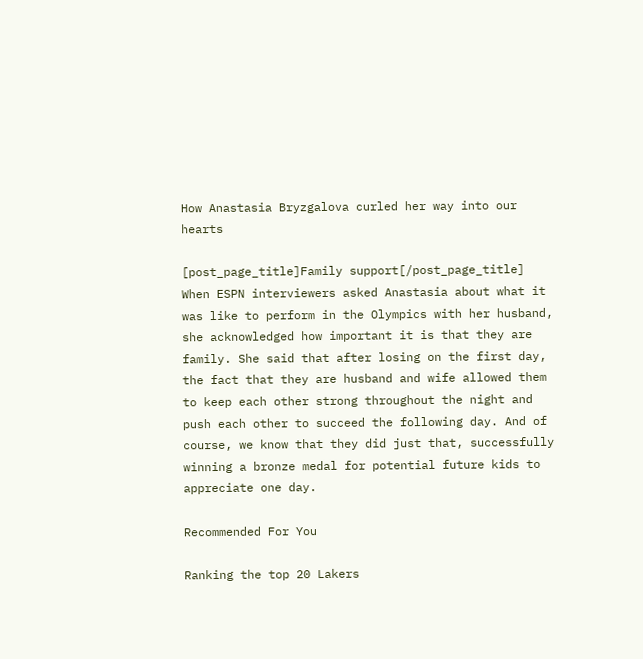How Anastasia Bryzgalova curled her way into our hearts

[post_page_title]Family support[/post_page_title]
When ESPN interviewers asked Anastasia about what it was like to perform in the Olympics with her husband, she acknowledged how important it is that they are family. She said that after losing on the first day, the fact that they are husband and wife allowed them to keep each other strong throughout the night and push each other to succeed the following day. And of course, we know that they did just that, successfully winning a bronze medal for potential future kids to appreciate one day.

Recommended For You

Ranking the top 20 Lakers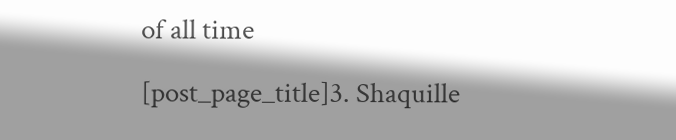of all time

[post_page_title]3. Shaquille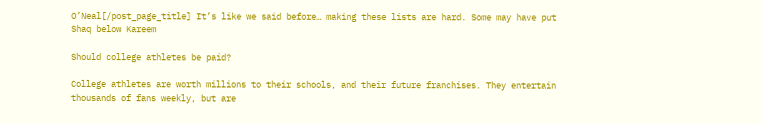O’Neal[/post_page_title] It’s like we said before… making these lists are hard. Some may have put Shaq below Kareem

Should college athletes be paid?

College athletes are worth millions to their schools, and their future franchises. They entertain thousands of fans weekly, but are